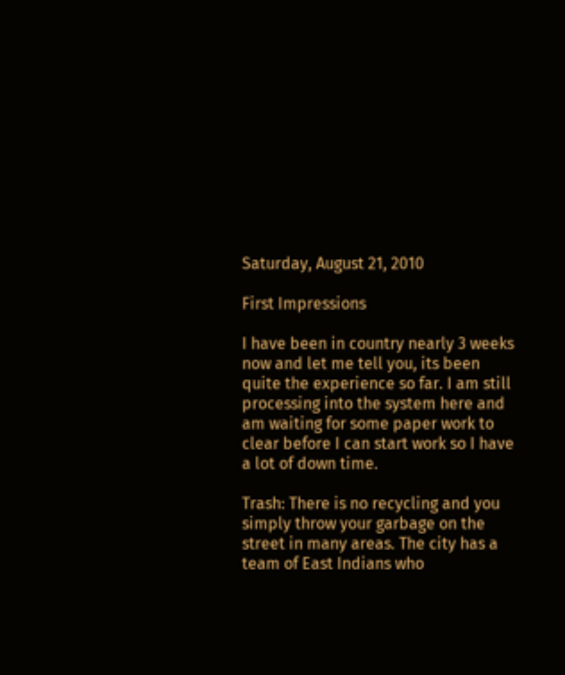Saturday, August 21, 2010

First Impressions

I have been in country nearly 3 weeks now and let me tell you, its been quite the experience so far. I am still processing into the system here and am waiting for some paper work to clear before I can start work so I have a lot of down time.

Trash: There is no recycling and you simply throw your garbage on the street in many areas. The city has a team of East Indians who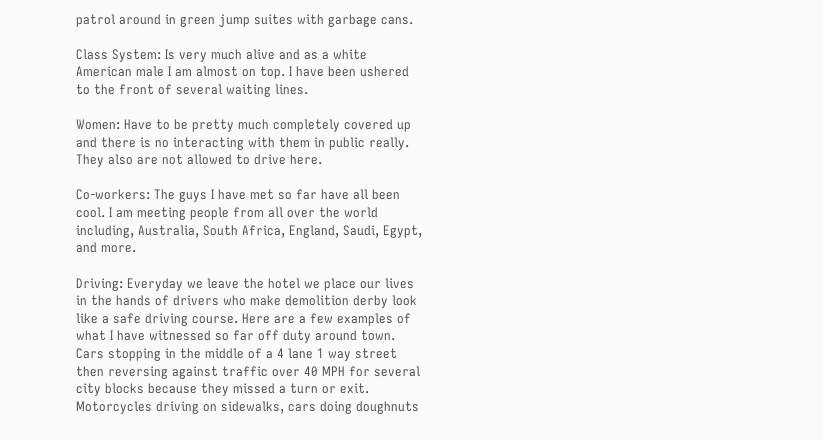patrol around in green jump suites with garbage cans.

Class System: Is very much alive and as a white American male I am almost on top. I have been ushered to the front of several waiting lines.

Women: Have to be pretty much completely covered up and there is no interacting with them in public really. They also are not allowed to drive here.

Co-workers: The guys I have met so far have all been cool. I am meeting people from all over the world including, Australia, South Africa, England, Saudi, Egypt, and more.

Driving: Everyday we leave the hotel we place our lives in the hands of drivers who make demolition derby look like a safe driving course. Here are a few examples of what I have witnessed so far off duty around town. Cars stopping in the middle of a 4 lane 1 way street then reversing against traffic over 40 MPH for several city blocks because they missed a turn or exit. Motorcycles driving on sidewalks, cars doing doughnuts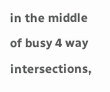in the middle of busy 4 way intersections,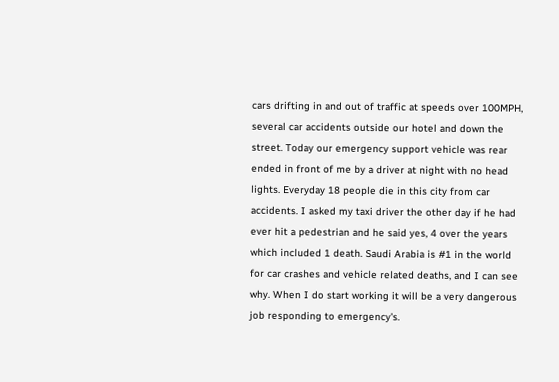cars drifting in and out of traffic at speeds over 100MPH, several car accidents outside our hotel and down the street. Today our emergency support vehicle was rear ended in front of me by a driver at night with no head lights. Everyday 18 people die in this city from car accidents. I asked my taxi driver the other day if he had ever hit a pedestrian and he said yes, 4 over the years which included 1 death. Saudi Arabia is #1 in the world for car crashes and vehicle related deaths, and I can see why. When I do start working it will be a very dangerous job responding to emergency's.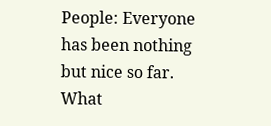People: Everyone has been nothing but nice so far. What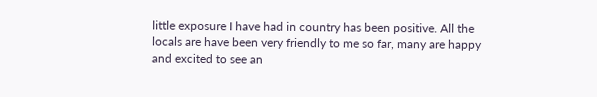little exposure I have had in country has been positive. All the locals are have been very friendly to me so far, many are happy and excited to see an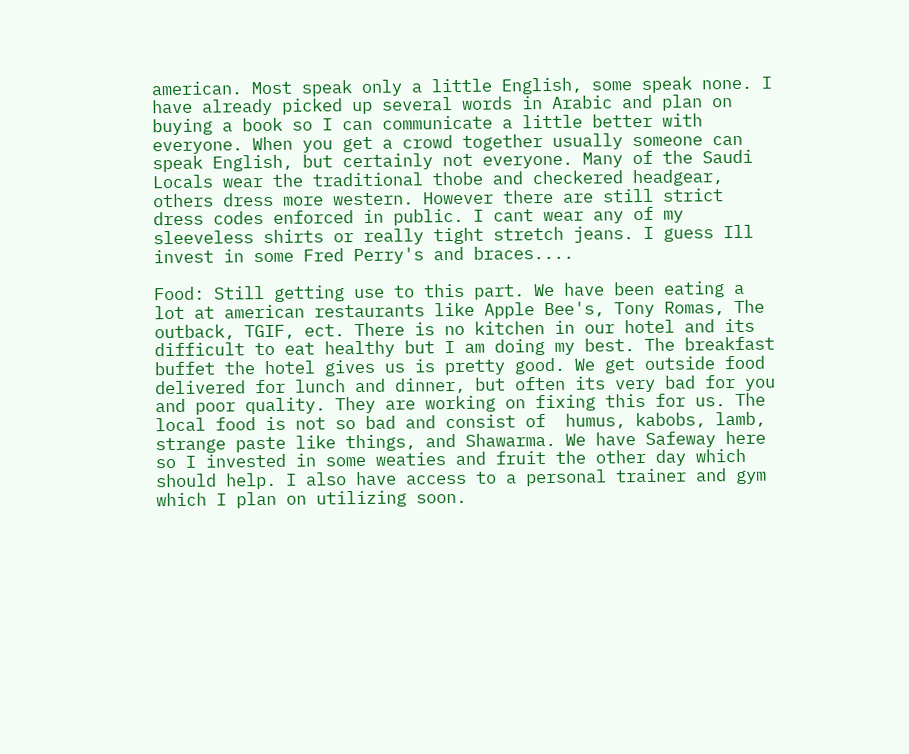american. Most speak only a little English, some speak none. I have already picked up several words in Arabic and plan on buying a book so I can communicate a little better with everyone. When you get a crowd together usually someone can speak English, but certainly not everyone. Many of the Saudi Locals wear the traditional thobe and checkered headgear, others dress more western. However there are still strict dress codes enforced in public. I cant wear any of my sleeveless shirts or really tight stretch jeans. I guess Ill invest in some Fred Perry's and braces....

Food: Still getting use to this part. We have been eating a lot at american restaurants like Apple Bee's, Tony Romas, The outback, TGIF, ect. There is no kitchen in our hotel and its difficult to eat healthy but I am doing my best. The breakfast buffet the hotel gives us is pretty good. We get outside food delivered for lunch and dinner, but often its very bad for you and poor quality. They are working on fixing this for us. The local food is not so bad and consist of  humus, kabobs, lamb, strange paste like things, and Shawarma. We have Safeway here so I invested in some weaties and fruit the other day which should help. I also have access to a personal trainer and gym which I plan on utilizing soon.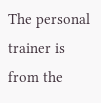The personal trainer is from the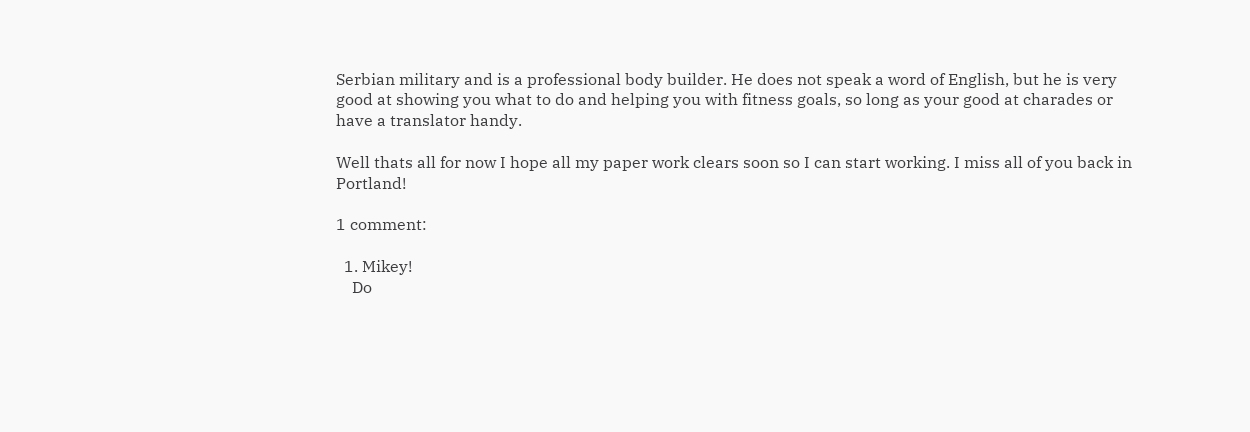Serbian military and is a professional body builder. He does not speak a word of English, but he is very good at showing you what to do and helping you with fitness goals, so long as your good at charades or have a translator handy.

Well thats all for now I hope all my paper work clears soon so I can start working. I miss all of you back in Portland!

1 comment:

  1. Mikey!
    Do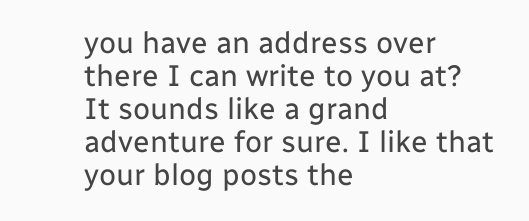you have an address over there I can write to you at? It sounds like a grand adventure for sure. I like that your blog posts the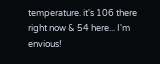temperature. it's 106 there right now & 54 here... I'm envious!